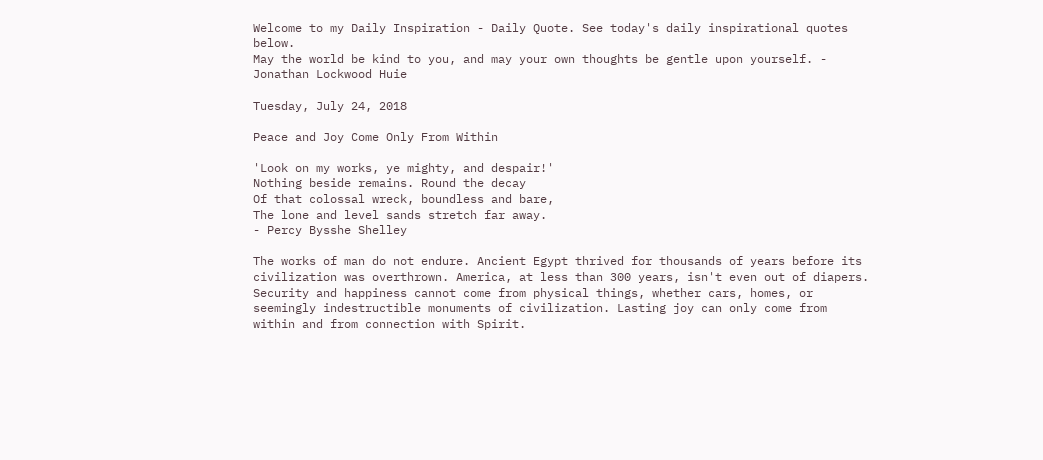Welcome to my Daily Inspiration - Daily Quote. See today's daily inspirational quotes below.
May the world be kind to you, and may your own thoughts be gentle upon yourself. - Jonathan Lockwood Huie

Tuesday, July 24, 2018

Peace and Joy Come Only From Within

'Look on my works, ye mighty, and despair!'
Nothing beside remains. Round the decay
Of that colossal wreck, boundless and bare,
The lone and level sands stretch far away.
- Percy Bysshe Shelley

The works of man do not endure. Ancient Egypt thrived for thousands of years before its civilization was overthrown. America, at less than 300 years, isn't even out of diapers. Security and happiness cannot come from physical things, whether cars, homes, or seemingly indestructible monuments of civilization. Lasting joy can only come from within and from connection with Spirit.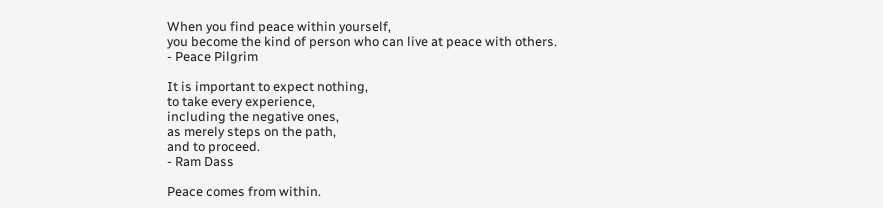When you find peace within yourself,
you become the kind of person who can live at peace with others.
- Peace Pilgrim

It is important to expect nothing,
to take every experience,
including the negative ones,
as merely steps on the path,
and to proceed.
- Ram Dass

Peace comes from within.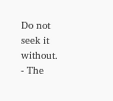Do not seek it without.
- The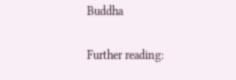Buddha

Further reading: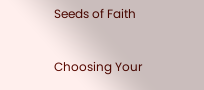Seeds of Faith

Choosing Your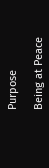Purpose

Being at Peace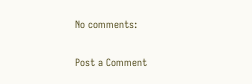No comments:

Post a Comment